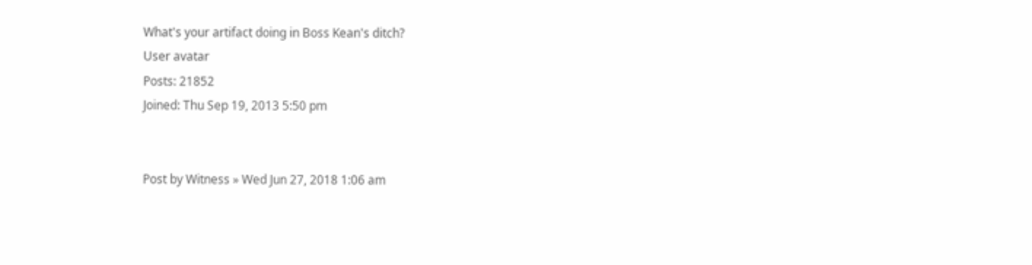What's your artifact doing in Boss Kean's ditch?
User avatar
Posts: 21852
Joined: Thu Sep 19, 2013 5:50 pm


Post by Witness » Wed Jun 27, 2018 1:06 am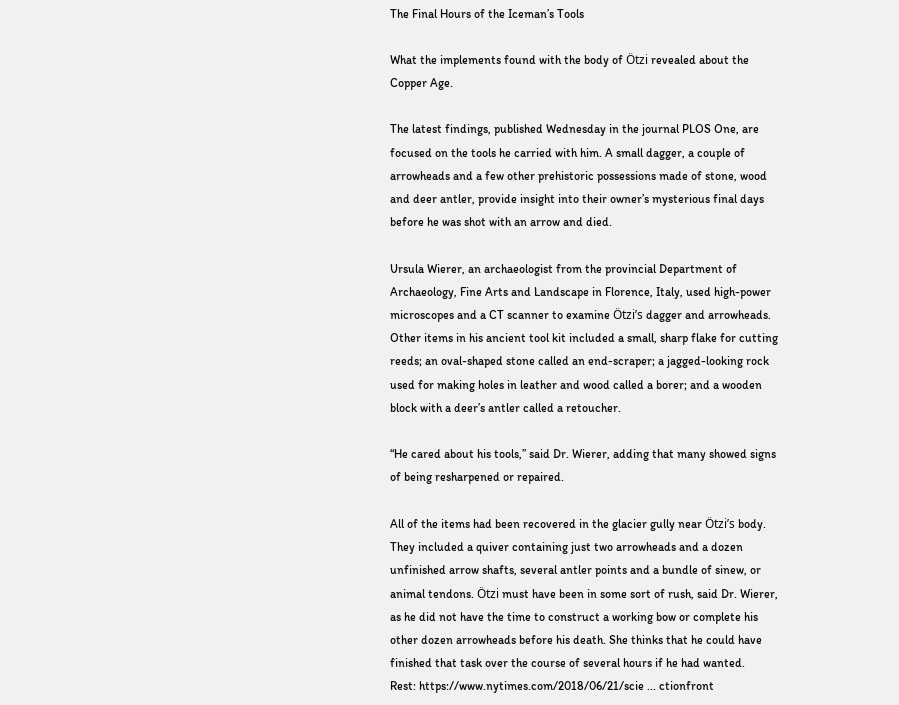The Final Hours of the Iceman’s Tools

What the implements found with the body of Ötzi revealed about the Copper Age.

The latest findings, published Wednesday in the journal PLOS One, are focused on the tools he carried with him. A small dagger, a couple of arrowheads and a few other prehistoric possessions made of stone, wood and deer antler, provide insight into their owner’s mysterious final days before he was shot with an arrow and died.

Ursula Wierer, an archaeologist from the provincial Department of Archaeology, Fine Arts and Landscape in Florence, Italy, used high-power microscopes and a CT scanner to examine Ötzi’s dagger and arrowheads. Other items in his ancient tool kit included a small, sharp flake for cutting reeds; an oval-shaped stone called an end-scraper; a jagged-looking rock used for making holes in leather and wood called a borer; and a wooden block with a deer’s antler called a retoucher.

“He cared about his tools,” said Dr. Wierer, adding that many showed signs of being resharpened or repaired.

All of the items had been recovered in the glacier gully near Ötzi’s body. They included a quiver containing just two arrowheads and a dozen unfinished arrow shafts, several antler points and a bundle of sinew, or animal tendons. Ötzi must have been in some sort of rush, said Dr. Wierer, as he did not have the time to construct a working bow or complete his other dozen arrowheads before his death. She thinks that he could have finished that task over the course of several hours if he had wanted.
Rest: https://www.nytimes.com/2018/06/21/scie ... ctionfront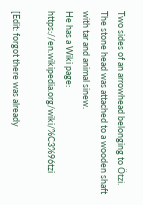Two sides of an arrowhead belonging to Ötzi. The stone head was attached to a wooden shaft with tar and animal sinew.
He has a Wiki page: https://en.wikipedia.org/wiki/%C3%96tzi

[Edit: forgot there was already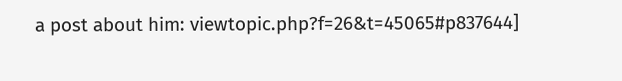a post about him: viewtopic.php?f=26&t=45065#p837644]